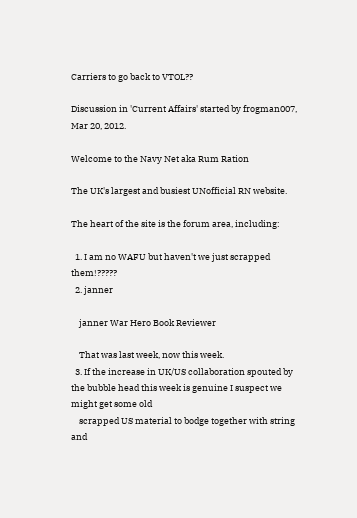Carriers to go back to VTOL??

Discussion in 'Current Affairs' started by frogman007, Mar 20, 2012.

Welcome to the Navy Net aka Rum Ration

The UK's largest and busiest UNofficial RN website.

The heart of the site is the forum area, including:

  1. I am no WAFU but haven't we just scrapped them!?????
  2. janner

    janner War Hero Book Reviewer

    That was last week, now this week.
  3. If the increase in UK/US collaboration spouted by the bubble head this week is genuine I suspect we might get some old
    scrapped US material to bodge together with string and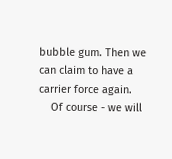bubble gum. Then we can claim to have a carrier force again.
    Of course - we will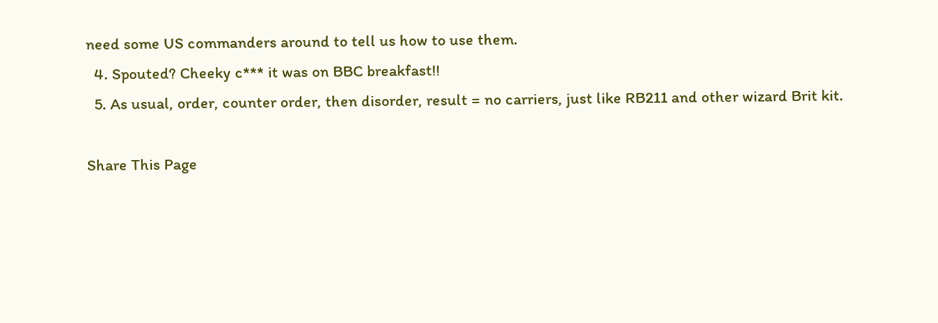need some US commanders around to tell us how to use them.
  4. Spouted? Cheeky c*** it was on BBC breakfast!!
  5. As usual, order, counter order, then disorder, result = no carriers, just like RB211 and other wizard Brit kit.

Share This Page